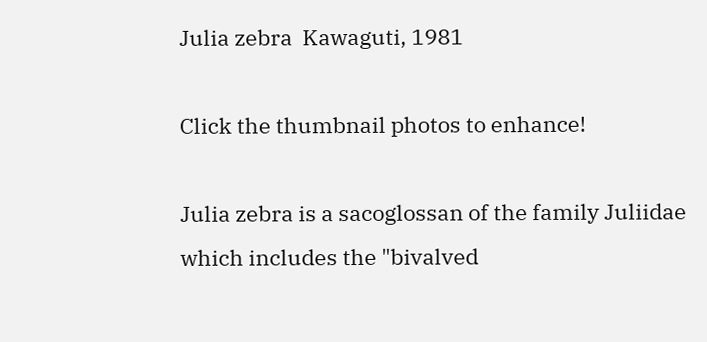Julia zebra  Kawaguti, 1981

Click the thumbnail photos to enhance!

Julia zebra is a sacoglossan of the family Juliidae which includes the "bivalved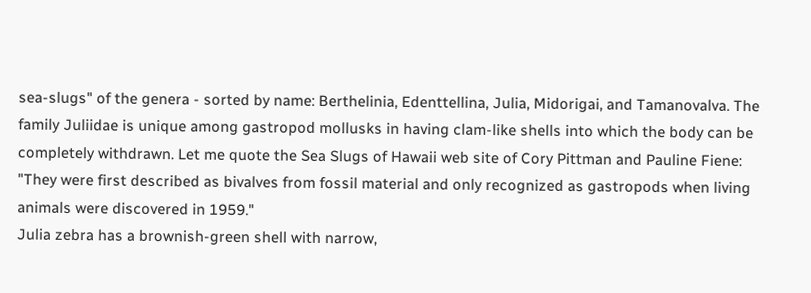sea-slugs" of the genera - sorted by name: Berthelinia, Edenttellina, Julia, Midorigai, and Tamanovalva. The family Juliidae is unique among gastropod mollusks in having clam-like shells into which the body can be completely withdrawn. Let me quote the Sea Slugs of Hawaii web site of Cory Pittman and Pauline Fiene: "They were first described as bivalves from fossil material and only recognized as gastropods when living animals were discovered in 1959."
Julia zebra has a brownish-green shell with narrow,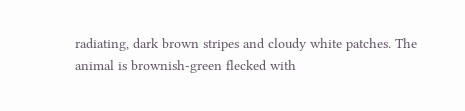radiating, dark brown stripes and cloudy white patches. The animal is brownish-green flecked with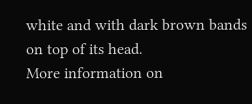white and with dark brown bands on top of its head.
More information on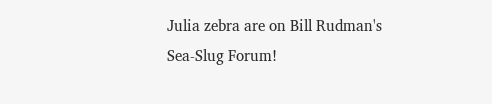Julia zebra are on Bill Rudman's Sea-Slug Forum!